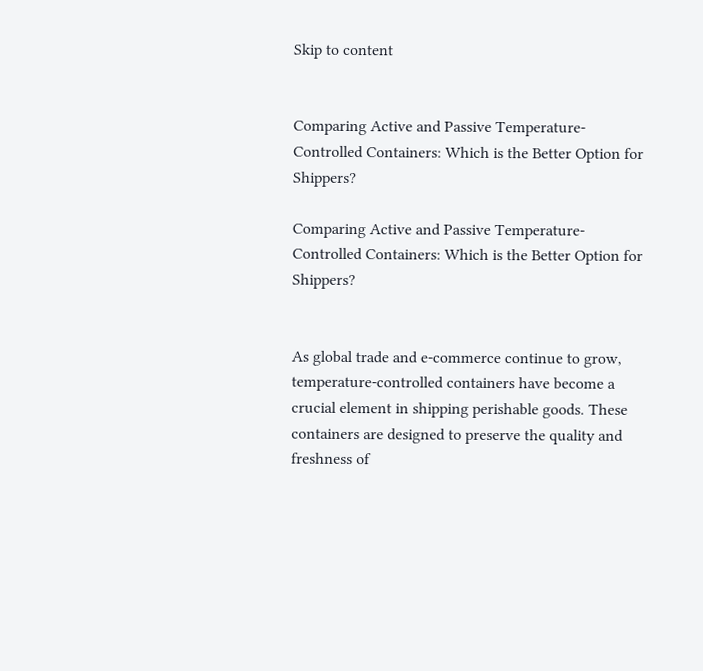Skip to content


Comparing Active and Passive Temperature-Controlled Containers: Which is the Better Option for Shippers?

Comparing Active and Passive Temperature-Controlled Containers: Which is the Better Option for Shippers?


As global trade and e-commerce continue to grow, temperature-controlled containers have become a crucial element in shipping perishable goods. These containers are designed to preserve the quality and freshness of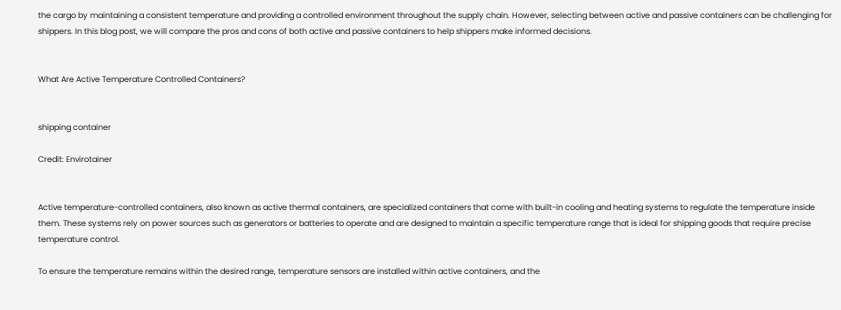the cargo by maintaining a consistent temperature and providing a controlled environment throughout the supply chain. However, selecting between active and passive containers can be challenging for shippers. In this blog post, we will compare the pros and cons of both active and passive containers to help shippers make informed decisions.


What Are Active Temperature Controlled Containers?


shipping container

Credit: Envirotainer


Active temperature-controlled containers, also known as active thermal containers, are specialized containers that come with built-in cooling and heating systems to regulate the temperature inside them. These systems rely on power sources such as generators or batteries to operate and are designed to maintain a specific temperature range that is ideal for shipping goods that require precise temperature control.

To ensure the temperature remains within the desired range, temperature sensors are installed within active containers, and the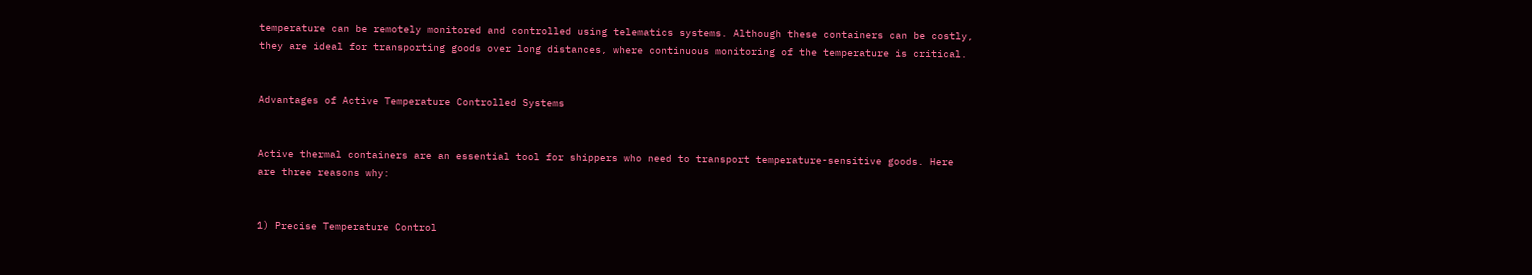temperature can be remotely monitored and controlled using telematics systems. Although these containers can be costly, they are ideal for transporting goods over long distances, where continuous monitoring of the temperature is critical.


Advantages of Active Temperature Controlled Systems


Active thermal containers are an essential tool for shippers who need to transport temperature-sensitive goods. Here are three reasons why:


1) Precise Temperature Control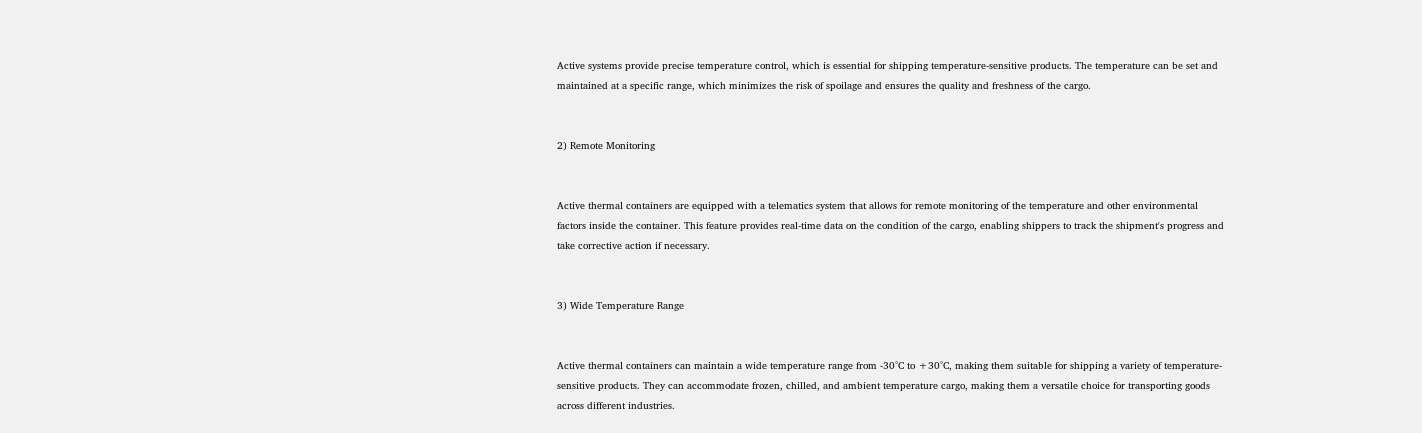Active systems provide precise temperature control, which is essential for shipping temperature-sensitive products. The temperature can be set and maintained at a specific range, which minimizes the risk of spoilage and ensures the quality and freshness of the cargo.


2) Remote Monitoring


Active thermal containers are equipped with a telematics system that allows for remote monitoring of the temperature and other environmental factors inside the container. This feature provides real-time data on the condition of the cargo, enabling shippers to track the shipment's progress and take corrective action if necessary.


3) Wide Temperature Range


Active thermal containers can maintain a wide temperature range from -30°C to +30°C, making them suitable for shipping a variety of temperature-sensitive products. They can accommodate frozen, chilled, and ambient temperature cargo, making them a versatile choice for transporting goods across different industries.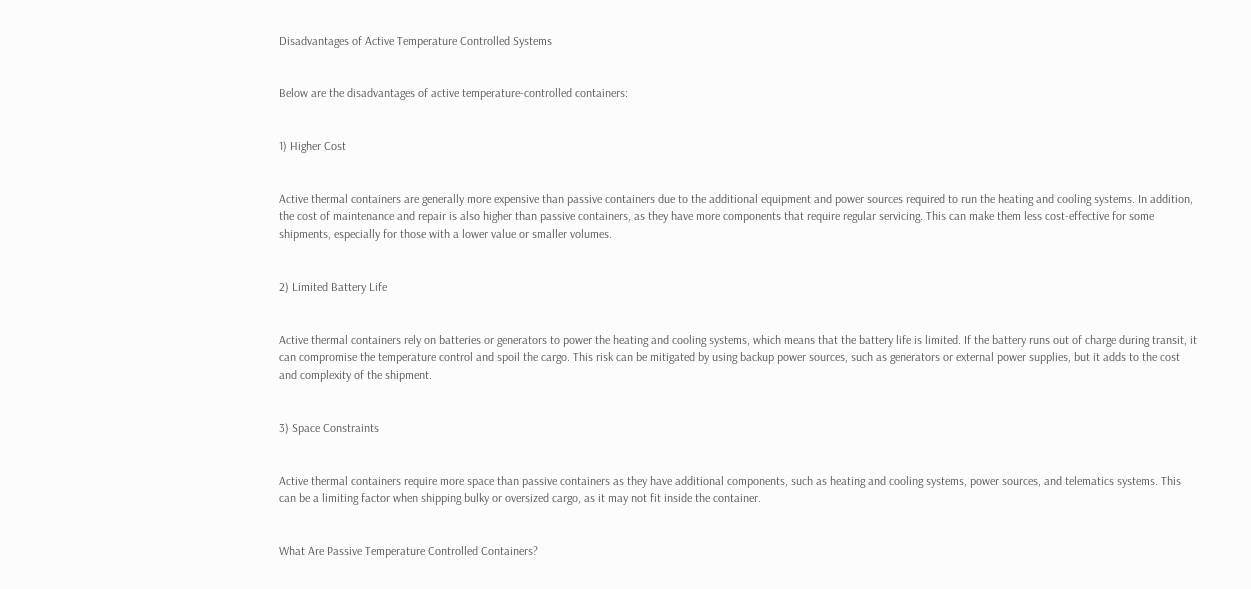Disadvantages of Active Temperature Controlled Systems


Below are the disadvantages of active temperature-controlled containers:


1) Higher Cost


Active thermal containers are generally more expensive than passive containers due to the additional equipment and power sources required to run the heating and cooling systems. In addition, the cost of maintenance and repair is also higher than passive containers, as they have more components that require regular servicing. This can make them less cost-effective for some shipments, especially for those with a lower value or smaller volumes.


2) Limited Battery Life


Active thermal containers rely on batteries or generators to power the heating and cooling systems, which means that the battery life is limited. If the battery runs out of charge during transit, it can compromise the temperature control and spoil the cargo. This risk can be mitigated by using backup power sources, such as generators or external power supplies, but it adds to the cost and complexity of the shipment.


3) Space Constraints


Active thermal containers require more space than passive containers as they have additional components, such as heating and cooling systems, power sources, and telematics systems. This can be a limiting factor when shipping bulky or oversized cargo, as it may not fit inside the container.


What Are Passive Temperature Controlled Containers?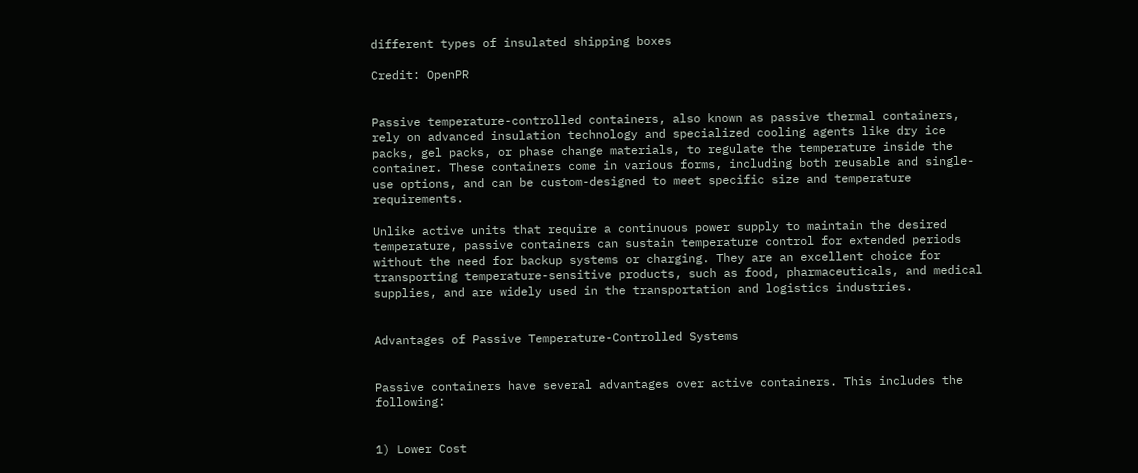different types of insulated shipping boxes

Credit: OpenPR


Passive temperature-controlled containers, also known as passive thermal containers, rely on advanced insulation technology and specialized cooling agents like dry ice packs, gel packs, or phase change materials, to regulate the temperature inside the container. These containers come in various forms, including both reusable and single-use options, and can be custom-designed to meet specific size and temperature requirements.

Unlike active units that require a continuous power supply to maintain the desired temperature, passive containers can sustain temperature control for extended periods without the need for backup systems or charging. They are an excellent choice for transporting temperature-sensitive products, such as food, pharmaceuticals, and medical supplies, and are widely used in the transportation and logistics industries.


Advantages of Passive Temperature-Controlled Systems


Passive containers have several advantages over active containers. This includes the following:


1) Lower Cost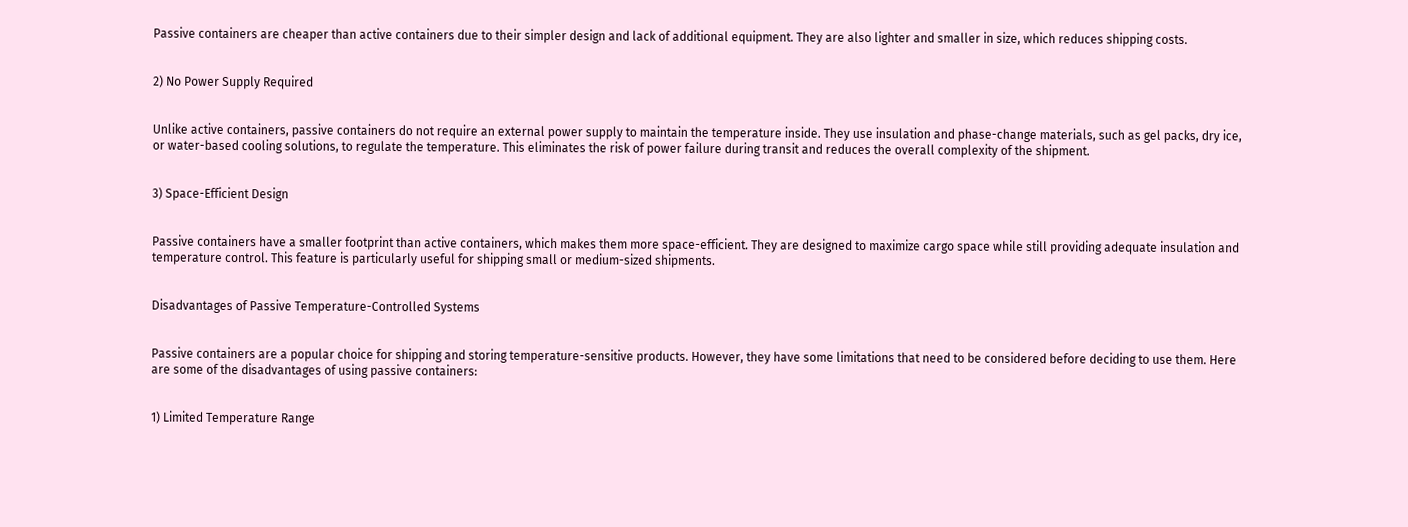Passive containers are cheaper than active containers due to their simpler design and lack of additional equipment. They are also lighter and smaller in size, which reduces shipping costs.


2) No Power Supply Required


Unlike active containers, passive containers do not require an external power supply to maintain the temperature inside. They use insulation and phase-change materials, such as gel packs, dry ice, or water-based cooling solutions, to regulate the temperature. This eliminates the risk of power failure during transit and reduces the overall complexity of the shipment.


3) Space-Efficient Design


Passive containers have a smaller footprint than active containers, which makes them more space-efficient. They are designed to maximize cargo space while still providing adequate insulation and temperature control. This feature is particularly useful for shipping small or medium-sized shipments.


Disadvantages of Passive Temperature-Controlled Systems


Passive containers are a popular choice for shipping and storing temperature-sensitive products. However, they have some limitations that need to be considered before deciding to use them. Here are some of the disadvantages of using passive containers:


1) Limited Temperature Range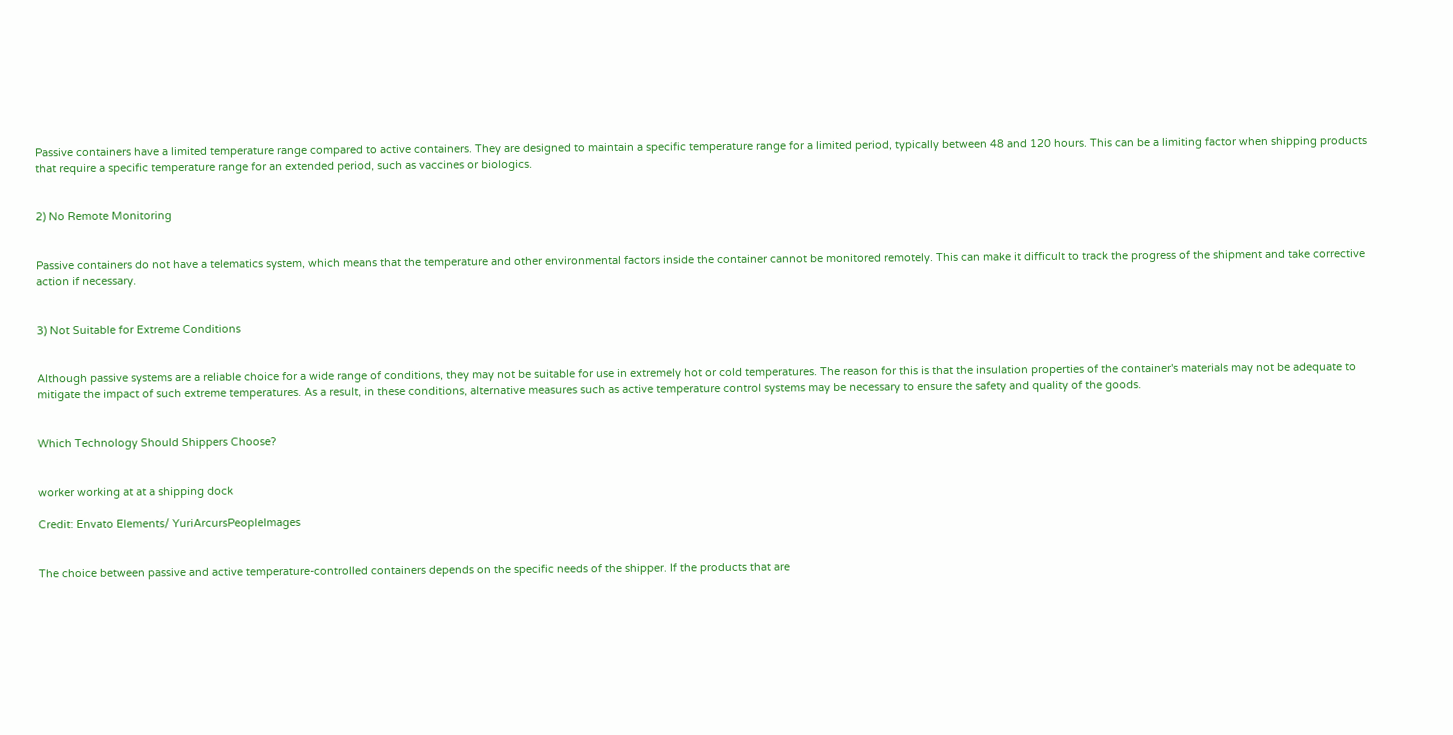Passive containers have a limited temperature range compared to active containers. They are designed to maintain a specific temperature range for a limited period, typically between 48 and 120 hours. This can be a limiting factor when shipping products that require a specific temperature range for an extended period, such as vaccines or biologics.


2) No Remote Monitoring


Passive containers do not have a telematics system, which means that the temperature and other environmental factors inside the container cannot be monitored remotely. This can make it difficult to track the progress of the shipment and take corrective action if necessary.


3) Not Suitable for Extreme Conditions


Although passive systems are a reliable choice for a wide range of conditions, they may not be suitable for use in extremely hot or cold temperatures. The reason for this is that the insulation properties of the container's materials may not be adequate to mitigate the impact of such extreme temperatures. As a result, in these conditions, alternative measures such as active temperature control systems may be necessary to ensure the safety and quality of the goods.


Which Technology Should Shippers Choose?


worker working at at a shipping dock

Credit: Envato Elements/ YuriArcursPeopleImages


The choice between passive and active temperature-controlled containers depends on the specific needs of the shipper. If the products that are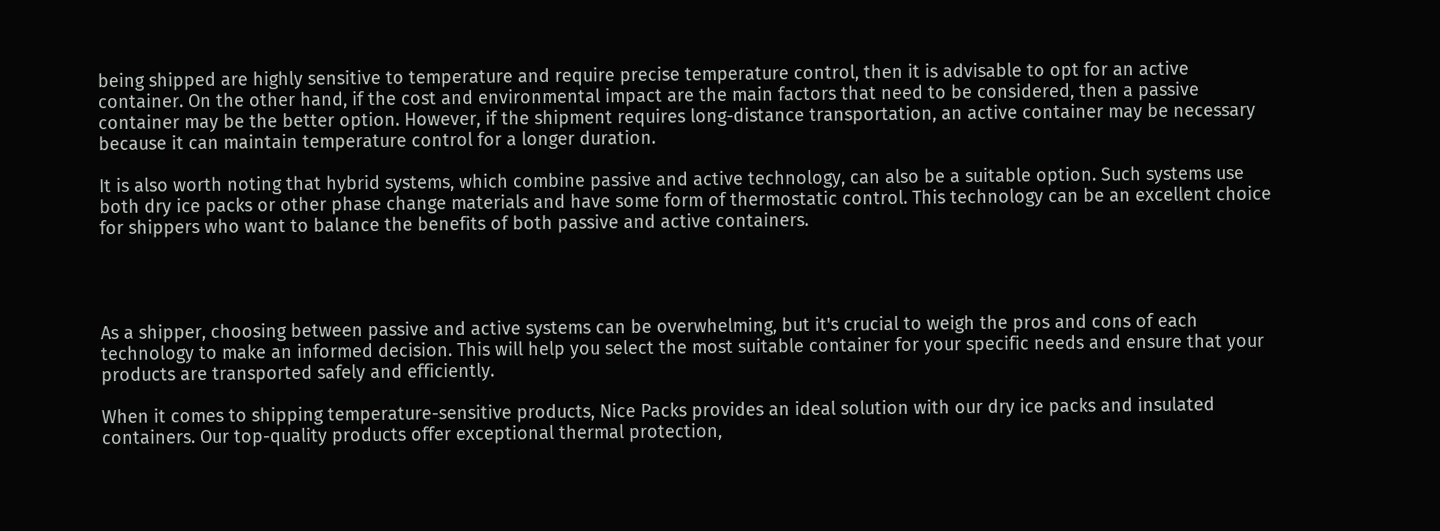being shipped are highly sensitive to temperature and require precise temperature control, then it is advisable to opt for an active container. On the other hand, if the cost and environmental impact are the main factors that need to be considered, then a passive container may be the better option. However, if the shipment requires long-distance transportation, an active container may be necessary because it can maintain temperature control for a longer duration.

It is also worth noting that hybrid systems, which combine passive and active technology, can also be a suitable option. Such systems use both dry ice packs or other phase change materials and have some form of thermostatic control. This technology can be an excellent choice for shippers who want to balance the benefits of both passive and active containers.




As a shipper, choosing between passive and active systems can be overwhelming, but it's crucial to weigh the pros and cons of each technology to make an informed decision. This will help you select the most suitable container for your specific needs and ensure that your products are transported safely and efficiently.

When it comes to shipping temperature-sensitive products, Nice Packs provides an ideal solution with our dry ice packs and insulated containers. Our top-quality products offer exceptional thermal protection,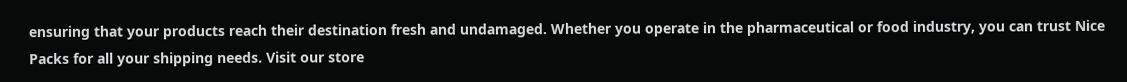ensuring that your products reach their destination fresh and undamaged. Whether you operate in the pharmaceutical or food industry, you can trust Nice Packs for all your shipping needs. Visit our store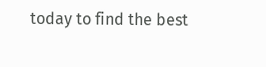today to find the best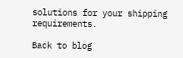solutions for your shipping requirements.

Back to blog